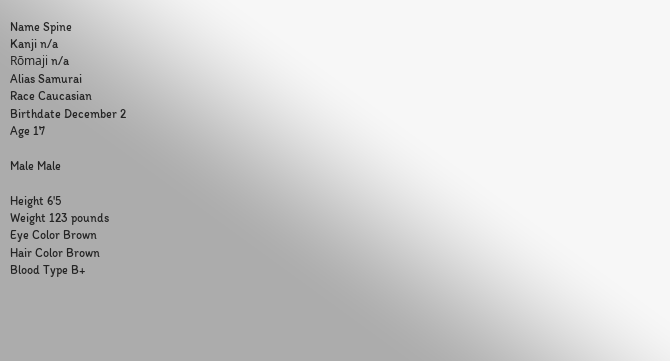Name Spine
Kanji n/a
Rōmaji n/a
Alias Samurai
Race Caucasian
Birthdate December 2
Age 17

Male Male

Height 6'5
Weight 123 pounds
Eye Color Brown
Hair Color Brown
Blood Type B+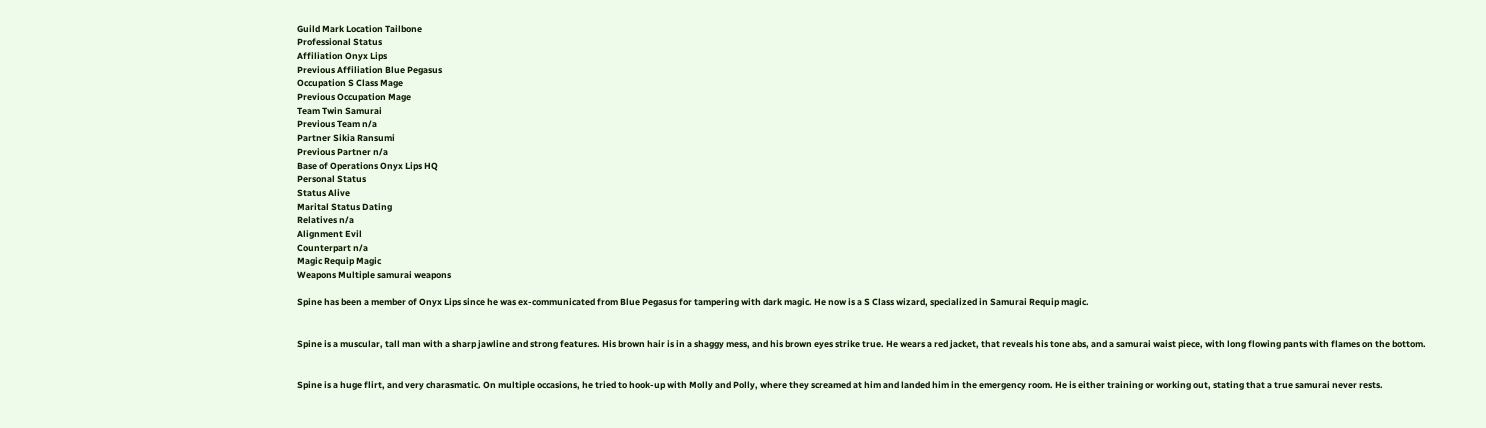Guild Mark Location Tailbone
Professional Status
Affiliation Onyx Lips
Previous Affiliation Blue Pegasus
Occupation S Class Mage
Previous Occupation Mage
Team Twin Samurai
Previous Team n/a
Partner Sikia Ransumi
Previous Partner n/a
Base of Operations Onyx Lips HQ
Personal Status
Status Alive
Marital Status Dating
Relatives n/a
Alignment Evil
Counterpart n/a
Magic Requip Magic
Weapons Multiple samurai weapons

Spine has been a member of Onyx Lips since he was ex-communicated from Blue Pegasus for tampering with dark magic. He now is a S Class wizard, specialized in Samurai Requip magic.


Spine is a muscular, tall man with a sharp jawline and strong features. His brown hair is in a shaggy mess, and his brown eyes strike true. He wears a red jacket, that reveals his tone abs, and a samurai waist piece, with long flowing pants with flames on the bottom.


Spine is a huge flirt, and very charasmatic. On multiple occasions, he tried to hook-up with Molly and Polly, where they screamed at him and landed him in the emergency room. He is either training or working out, stating that a true samurai never rests.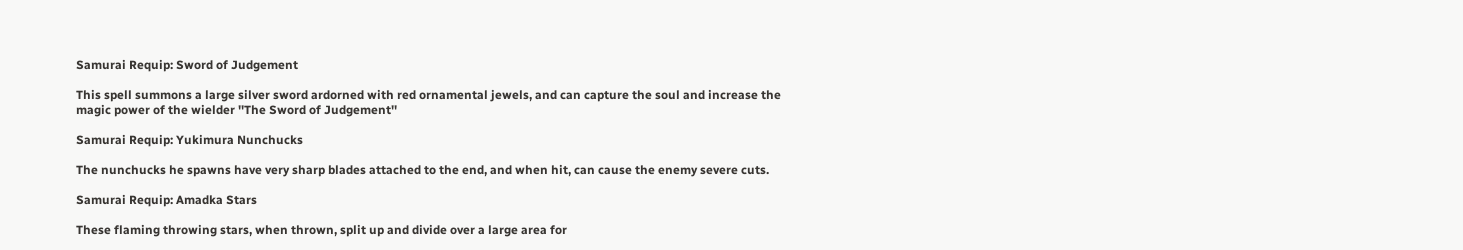Samurai Requip: Sword of Judgement

This spell summons a large silver sword ardorned with red ornamental jewels, and can capture the soul and increase the magic power of the wielder ''The Sword of Judgement''

Samurai Requip: Yukimura Nunchucks

The nunchucks he spawns have very sharp blades attached to the end, and when hit, can cause the enemy severe cuts.

Samurai Requip: Amadka Stars

These flaming throwing stars, when thrown, split up and divide over a large area for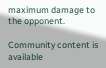maximum damage to the opponent.

Community content is available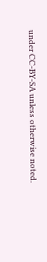under CC-BY-SA unless otherwise noted.